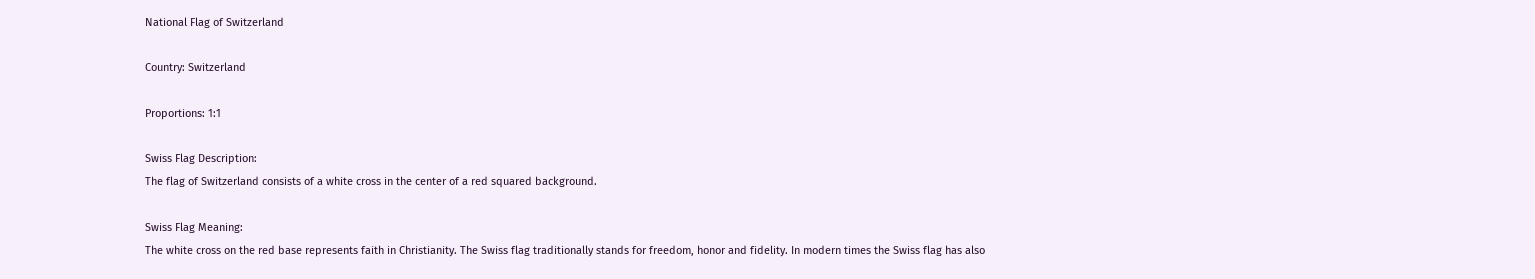National Flag of Switzerland

Country: Switzerland

Proportions: 1:1

Swiss Flag Description:
The flag of Switzerland consists of a white cross in the center of a red squared background.

Swiss Flag Meaning:
The white cross on the red base represents faith in Christianity. The Swiss flag traditionally stands for freedom, honor and fidelity. In modern times the Swiss flag has also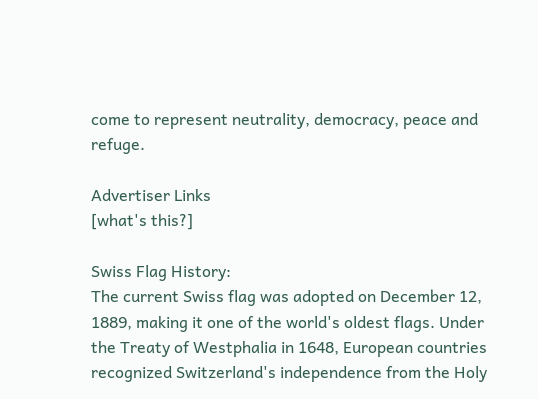come to represent neutrality, democracy, peace and refuge.

Advertiser Links
[what's this?]

Swiss Flag History:
The current Swiss flag was adopted on December 12, 1889, making it one of the world's oldest flags. Under the Treaty of Westphalia in 1648, European countries recognized Switzerland's independence from the Holy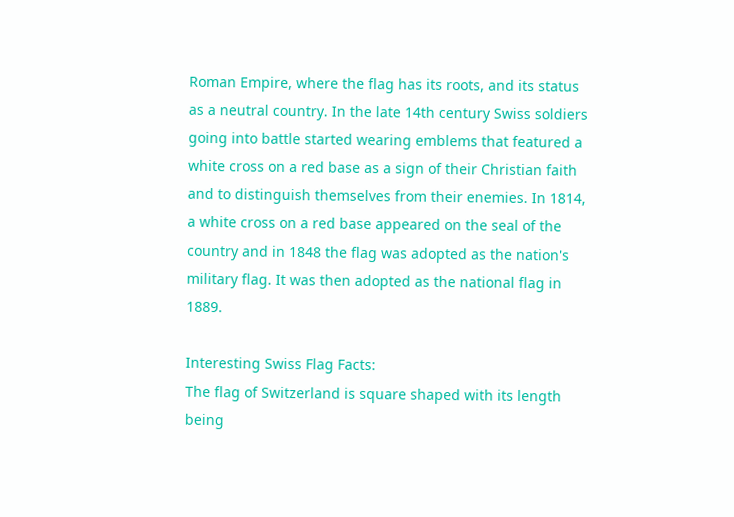Roman Empire, where the flag has its roots, and its status as a neutral country. In the late 14th century Swiss soldiers going into battle started wearing emblems that featured a white cross on a red base as a sign of their Christian faith and to distinguish themselves from their enemies. In 1814, a white cross on a red base appeared on the seal of the country and in 1848 the flag was adopted as the nation's military flag. It was then adopted as the national flag in 1889.

Interesting Swiss Flag Facts:
The flag of Switzerland is square shaped with its length being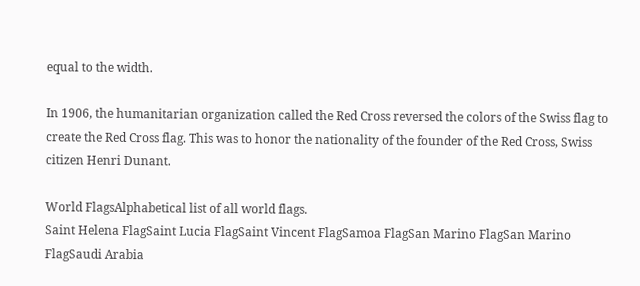equal to the width.

In 1906, the humanitarian organization called the Red Cross reversed the colors of the Swiss flag to create the Red Cross flag. This was to honor the nationality of the founder of the Red Cross, Swiss citizen Henri Dunant.

World FlagsAlphabetical list of all world flags.
Saint Helena FlagSaint Lucia FlagSaint Vincent FlagSamoa FlagSan Marino FlagSan Marino FlagSaudi Arabia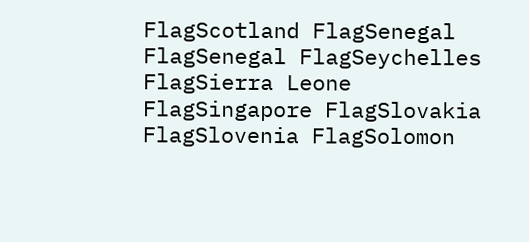FlagScotland FlagSenegal FlagSenegal FlagSeychelles FlagSierra Leone FlagSingapore FlagSlovakia FlagSlovenia FlagSolomon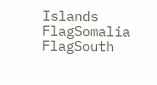Islands FlagSomalia FlagSouth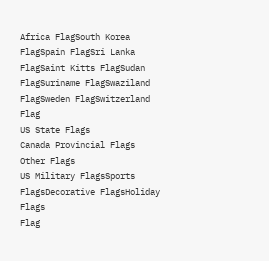Africa FlagSouth Korea FlagSpain FlagSri Lanka FlagSaint Kitts FlagSudan FlagSuriname FlagSwaziland FlagSweden FlagSwitzerland Flag
US State Flags
Canada Provincial Flags
Other Flags
US Military FlagsSports FlagsDecorative FlagsHoliday Flags
Flag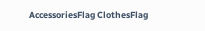AccessoriesFlag ClothesFlag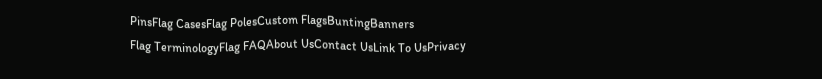PinsFlag CasesFlag PolesCustom FlagsBuntingBanners
Flag TerminologyFlag FAQAbout UsContact UsLink To UsPrivacy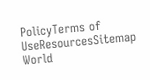PolicyTerms of UseResourcesSitemap
World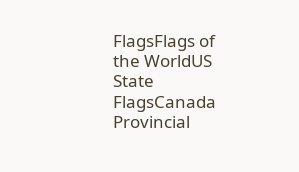FlagsFlags of the WorldUS State FlagsCanada Provincial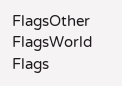FlagsOther FlagsWorld Flags